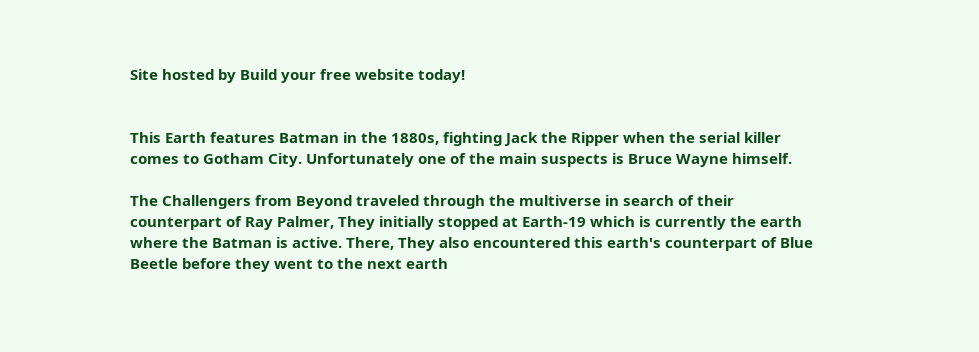Site hosted by Build your free website today!


This Earth features Batman in the 1880s, fighting Jack the Ripper when the serial killer comes to Gotham City. Unfortunately one of the main suspects is Bruce Wayne himself.

The Challengers from Beyond traveled through the multiverse in search of their counterpart of Ray Palmer, They initially stopped at Earth-19 which is currently the earth where the Batman is active. There, They also encountered this earth's counterpart of Blue Beetle before they went to the next earth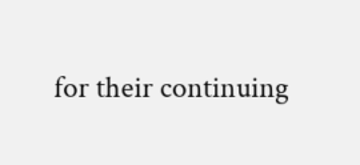for their continuing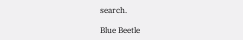search.

Blue Beetle